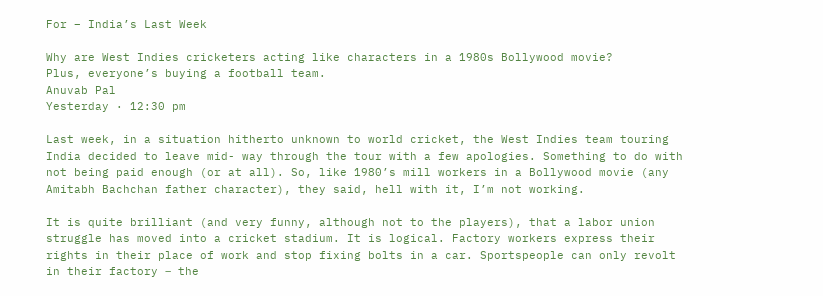For – India’s Last Week

Why are West Indies cricketers acting like characters in a 1980s Bollywood movie?
Plus, everyone’s buying a football team.
Anuvab Pal
Yesterday · 12:30 pm

Last week, in a situation hitherto unknown to world cricket, the West Indies team touring India decided to leave mid- way through the tour with a few apologies. Something to do with not being paid enough (or at all). So, like 1980’s mill workers in a Bollywood movie (any Amitabh Bachchan father character), they said, hell with it, I’m not working.

It is quite brilliant (and very funny, although not to the players), that a labor union struggle has moved into a cricket stadium. It is logical. Factory workers express their rights in their place of work and stop fixing bolts in a car. Sportspeople can only revolt in their factory ‒ the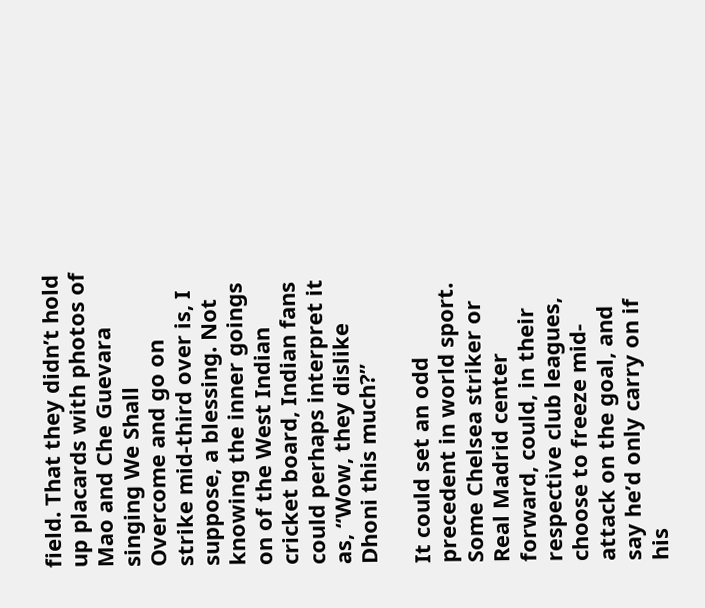field. That they didn’t hold up placards with photos of Mao and Che Guevara singing We Shall Overcome and go on strike mid-third over is, I suppose, a blessing. Not knowing the inner goings on of the West Indian cricket board, Indian fans could perhaps interpret it as, “Wow, they dislike Dhoni this much?”

It could set an odd precedent in world sport. Some Chelsea striker or Real Madrid center forward, could, in their respective club leagues, choose to freeze mid-attack on the goal, and say he’d only carry on if his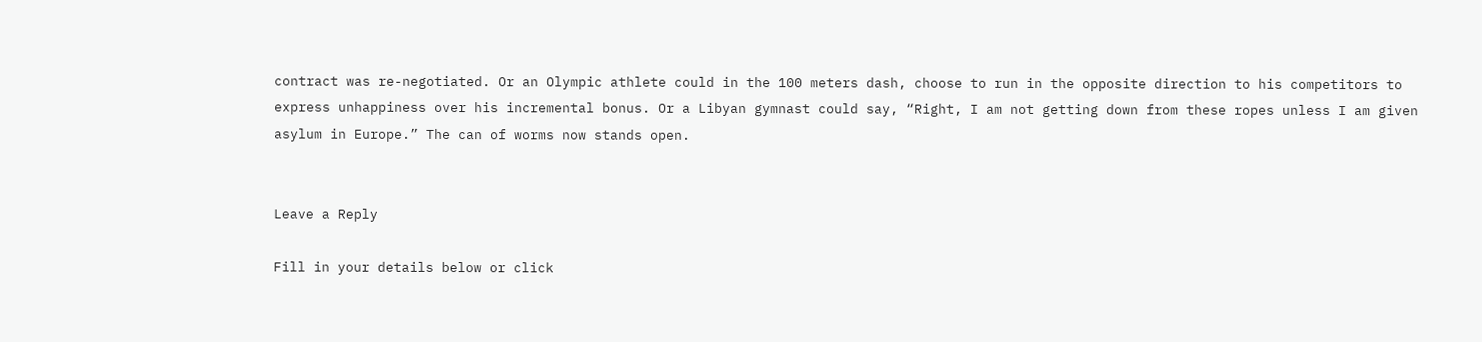contract was re-negotiated. Or an Olympic athlete could in the 100 meters dash, choose to run in the opposite direction to his competitors to express unhappiness over his incremental bonus. Or a Libyan gymnast could say, “Right, I am not getting down from these ropes unless I am given asylum in Europe.” The can of worms now stands open.


Leave a Reply

Fill in your details below or click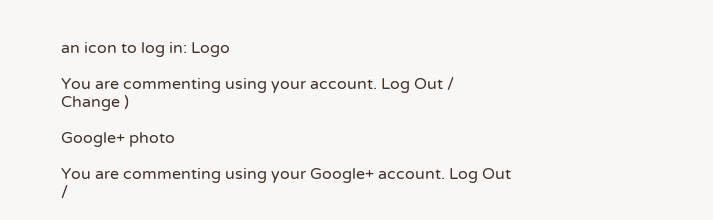an icon to log in: Logo

You are commenting using your account. Log Out /  Change )

Google+ photo

You are commenting using your Google+ account. Log Out /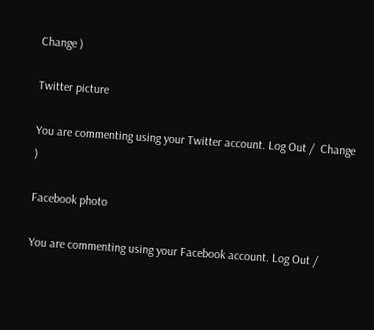Change )

Twitter picture

You are commenting using your Twitter account. Log Out /  Change )

Facebook photo

You are commenting using your Facebook account. Log Out /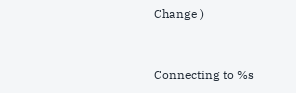Change )


Connecting to %s